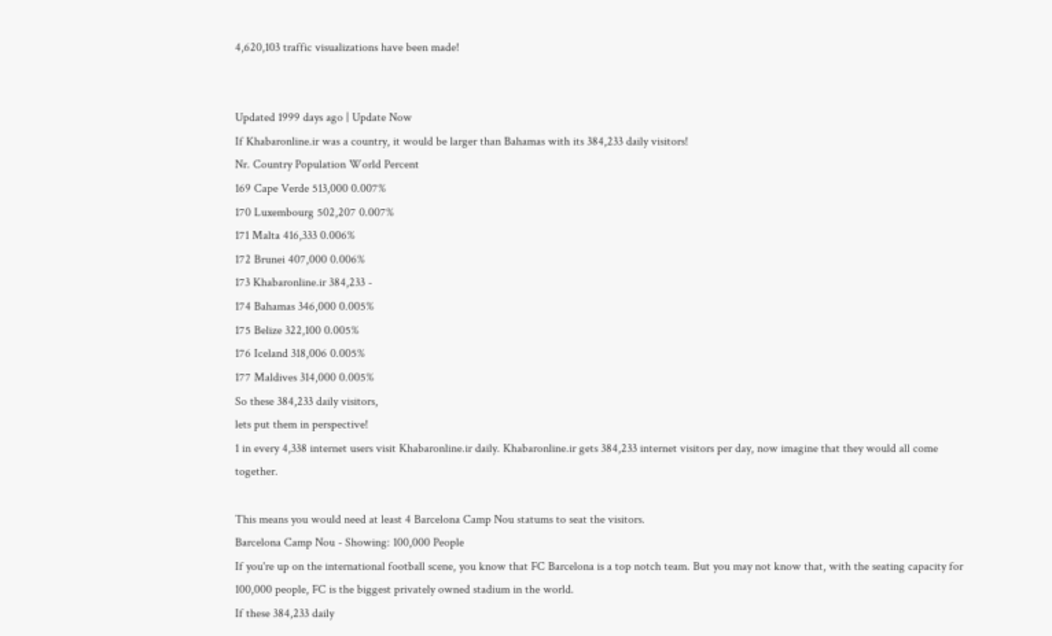4,620,103 traffic visualizations have been made!


Updated 1999 days ago | Update Now
If Khabaronline.ir was a country, it would be larger than Bahamas with its 384,233 daily visitors!
Nr. Country Population World Percent
169 Cape Verde 513,000 0.007%
170 Luxembourg 502,207 0.007%
171 Malta 416,333 0.006%
172 Brunei 407,000 0.006%
173 Khabaronline.ir 384,233 -
174 Bahamas 346,000 0.005%
175 Belize 322,100 0.005%
176 Iceland 318,006 0.005%
177 Maldives 314,000 0.005%
So these 384,233 daily visitors,
lets put them in perspective!
1 in every 4,338 internet users visit Khabaronline.ir daily. Khabaronline.ir gets 384,233 internet visitors per day, now imagine that they would all come together.

This means you would need at least 4 Barcelona Camp Nou statums to seat the visitors.
Barcelona Camp Nou - Showing: 100,000 People
If you're up on the international football scene, you know that FC Barcelona is a top notch team. But you may not know that, with the seating capacity for 100,000 people, FC is the biggest privately owned stadium in the world.
If these 384,233 daily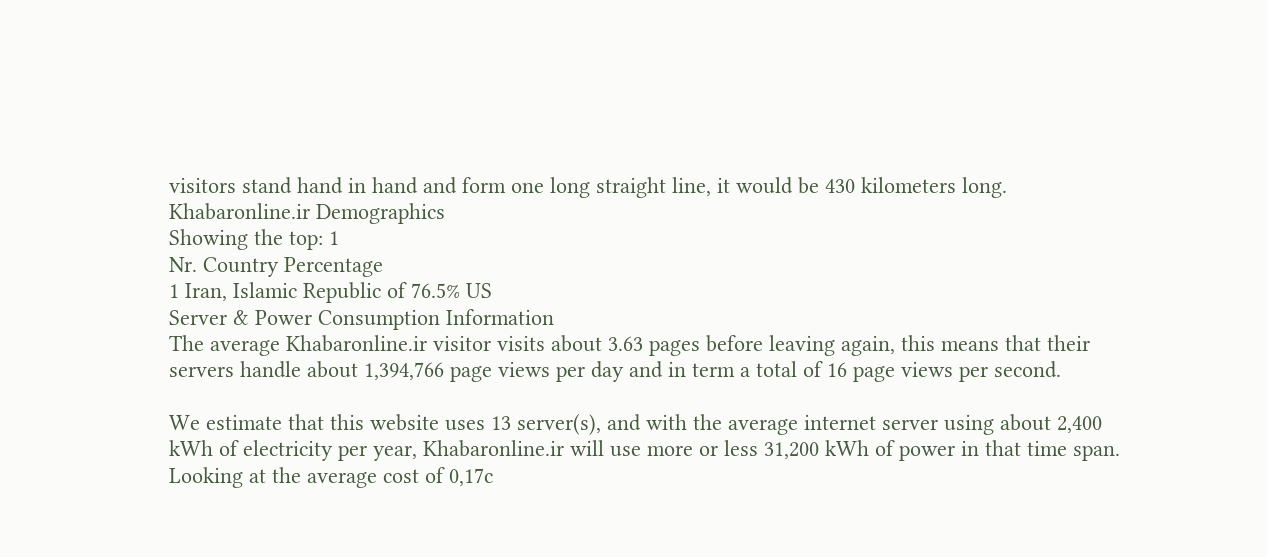visitors stand hand in hand and form one long straight line, it would be 430 kilometers long.
Khabaronline.ir Demographics
Showing the top: 1
Nr. Country Percentage
1 Iran, Islamic Republic of 76.5% US
Server & Power Consumption Information
The average Khabaronline.ir visitor visits about 3.63 pages before leaving again, this means that their servers handle about 1,394,766 page views per day and in term a total of 16 page views per second.

We estimate that this website uses 13 server(s), and with the average internet server using about 2,400 kWh of electricity per year, Khabaronline.ir will use more or less 31,200 kWh of power in that time span. Looking at the average cost of 0,17c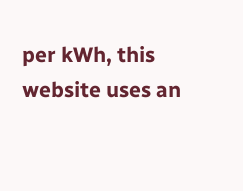per kWh, this website uses an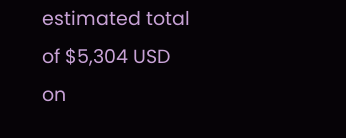estimated total of $5,304 USD on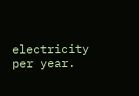electricity per year.